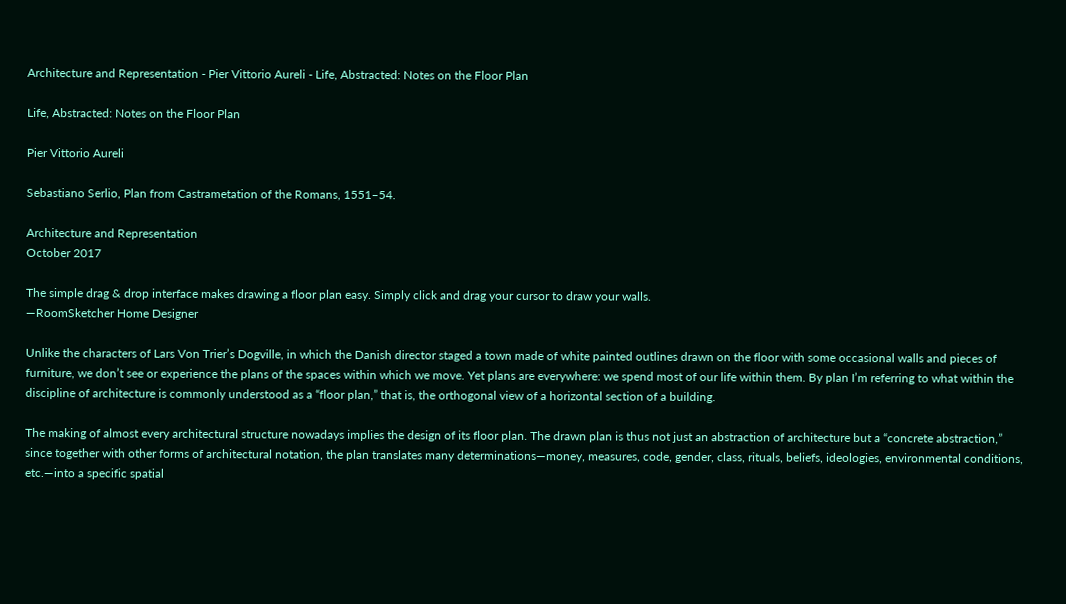Architecture and Representation - Pier Vittorio Aureli - Life, Abstracted: Notes on the Floor Plan

Life, Abstracted: Notes on the Floor Plan

Pier Vittorio Aureli

Sebastiano Serlio, Plan from Castrametation of the Romans, 1551–54.

Architecture and Representation
October 2017

The simple drag & drop interface makes drawing a floor plan easy. Simply click and drag your cursor to draw your walls.
—RoomSketcher Home Designer

Unlike the characters of Lars Von Trier’s Dogville, in which the Danish director staged a town made of white painted outlines drawn on the floor with some occasional walls and pieces of furniture, we don’t see or experience the plans of the spaces within which we move. Yet plans are everywhere: we spend most of our life within them. By plan I’m referring to what within the discipline of architecture is commonly understood as a “floor plan,” that is, the orthogonal view of a horizontal section of a building.

The making of almost every architectural structure nowadays implies the design of its floor plan. The drawn plan is thus not just an abstraction of architecture but a “concrete abstraction,” since together with other forms of architectural notation, the plan translates many determinations—money, measures, code, gender, class, rituals, beliefs, ideologies, environmental conditions, etc.—into a specific spatial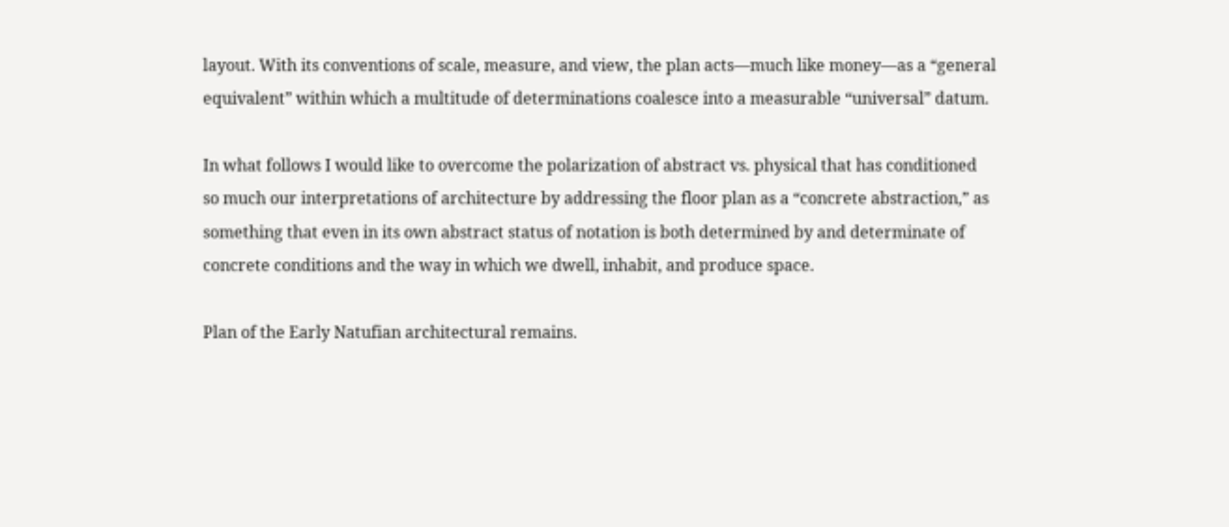layout. With its conventions of scale, measure, and view, the plan acts—much like money—as a “general equivalent” within which a multitude of determinations coalesce into a measurable “universal” datum.

In what follows I would like to overcome the polarization of abstract vs. physical that has conditioned so much our interpretations of architecture by addressing the floor plan as a “concrete abstraction,” as something that even in its own abstract status of notation is both determined by and determinate of concrete conditions and the way in which we dwell, inhabit, and produce space.

Plan of the Early Natufian architectural remains.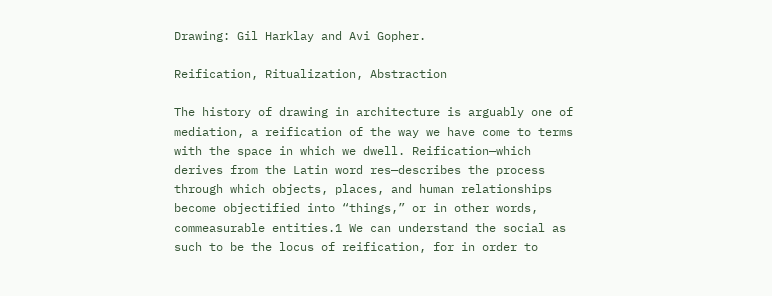Drawing: Gil Harklay and Avi Gopher.

Reification, Ritualization, Abstraction

The history of drawing in architecture is arguably one of mediation, a reification of the way we have come to terms with the space in which we dwell. Reification—which derives from the Latin word res—describes the process through which objects, places, and human relationships become objectified into “things,” or in other words, commeasurable entities.1 We can understand the social as such to be the locus of reification, for in order to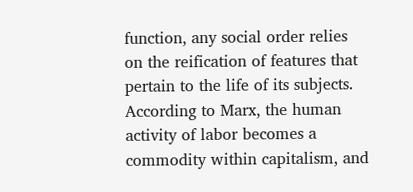function, any social order relies on the reification of features that pertain to the life of its subjects. According to Marx, the human activity of labor becomes a commodity within capitalism, and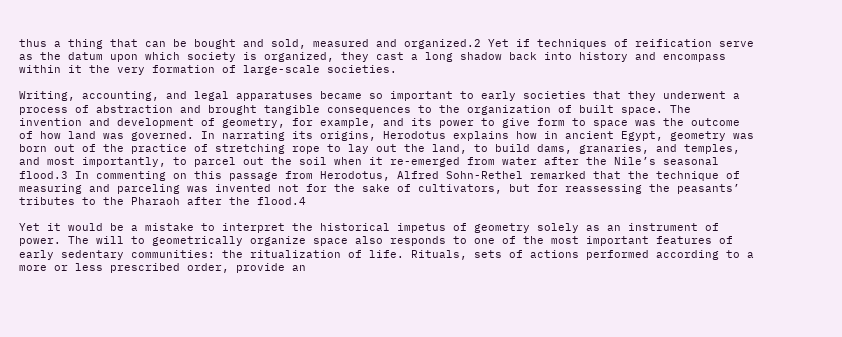thus a thing that can be bought and sold, measured and organized.2 Yet if techniques of reification serve as the datum upon which society is organized, they cast a long shadow back into history and encompass within it the very formation of large-scale societies.

Writing, accounting, and legal apparatuses became so important to early societies that they underwent a process of abstraction and brought tangible consequences to the organization of built space. The invention and development of geometry, for example, and its power to give form to space was the outcome of how land was governed. In narrating its origins, Herodotus explains how in ancient Egypt, geometry was born out of the practice of stretching rope to lay out the land, to build dams, granaries, and temples, and most importantly, to parcel out the soil when it re-emerged from water after the Nile’s seasonal flood.3 In commenting on this passage from Herodotus, Alfred Sohn-Rethel remarked that the technique of measuring and parceling was invented not for the sake of cultivators, but for reassessing the peasants’ tributes to the Pharaoh after the flood.4

Yet it would be a mistake to interpret the historical impetus of geometry solely as an instrument of power. The will to geometrically organize space also responds to one of the most important features of early sedentary communities: the ritualization of life. Rituals, sets of actions performed according to a more or less prescribed order, provide an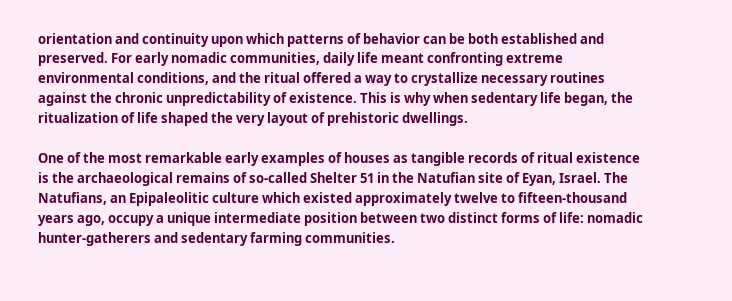orientation and continuity upon which patterns of behavior can be both established and preserved. For early nomadic communities, daily life meant confronting extreme environmental conditions, and the ritual offered a way to crystallize necessary routines against the chronic unpredictability of existence. This is why when sedentary life began, the ritualization of life shaped the very layout of prehistoric dwellings.

One of the most remarkable early examples of houses as tangible records of ritual existence is the archaeological remains of so-called Shelter 51 in the Natufian site of Eyan, Israel. The Natufians, an Epipaleolitic culture which existed approximately twelve to fifteen-thousand years ago, occupy a unique intermediate position between two distinct forms of life: nomadic hunter-gatherers and sedentary farming communities.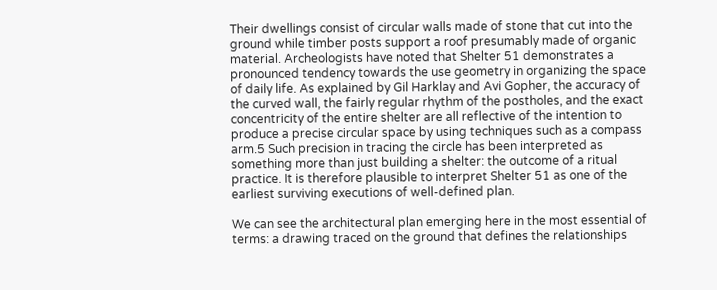Their dwellings consist of circular walls made of stone that cut into the ground while timber posts support a roof presumably made of organic material. Archeologists have noted that Shelter 51 demonstrates a pronounced tendency towards the use geometry in organizing the space of daily life. As explained by Gil Harklay and Avi Gopher, the accuracy of the curved wall, the fairly regular rhythm of the postholes, and the exact concentricity of the entire shelter are all reflective of the intention to produce a precise circular space by using techniques such as a compass arm.5 Such precision in tracing the circle has been interpreted as something more than just building a shelter: the outcome of a ritual practice. It is therefore plausible to interpret Shelter 51 as one of the earliest surviving executions of well-defined plan.

We can see the architectural plan emerging here in the most essential of terms: a drawing traced on the ground that defines the relationships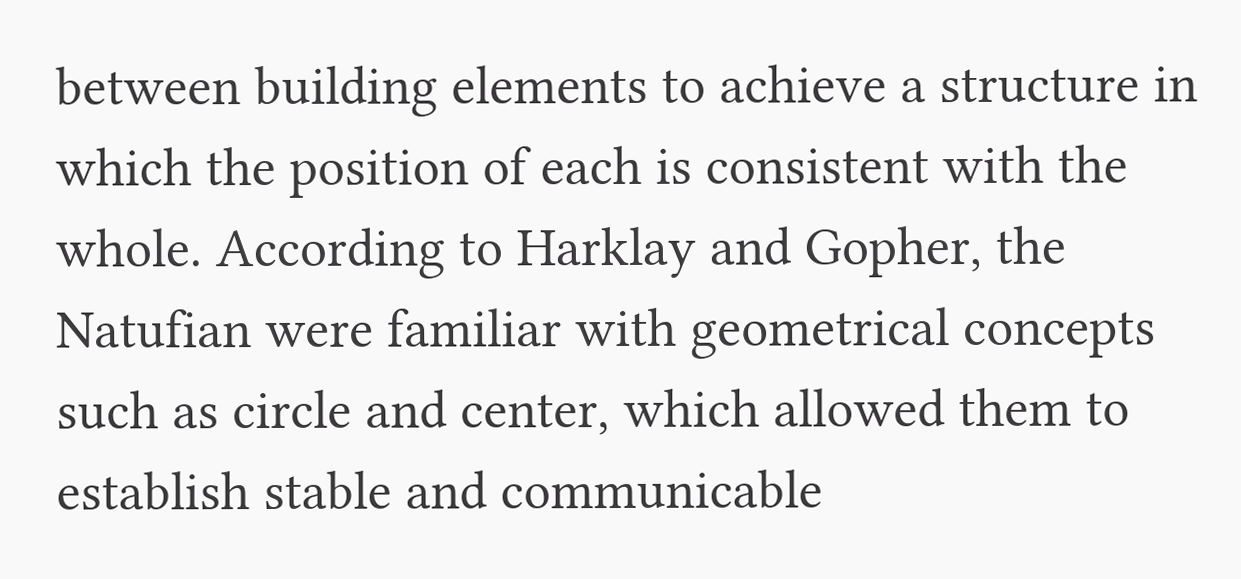between building elements to achieve a structure in which the position of each is consistent with the whole. According to Harklay and Gopher, the Natufian were familiar with geometrical concepts such as circle and center, which allowed them to establish stable and communicable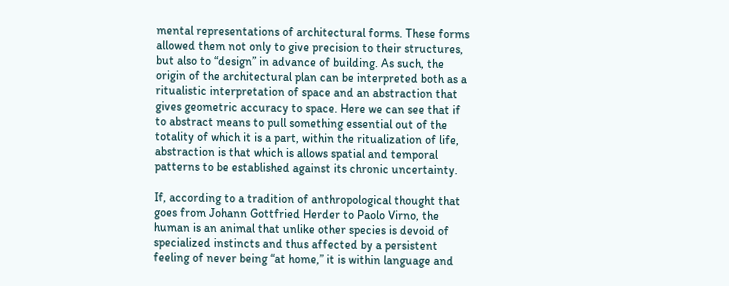mental representations of architectural forms. These forms allowed them not only to give precision to their structures, but also to “design” in advance of building. As such, the origin of the architectural plan can be interpreted both as a ritualistic interpretation of space and an abstraction that gives geometric accuracy to space. Here we can see that if to abstract means to pull something essential out of the totality of which it is a part, within the ritualization of life, abstraction is that which is allows spatial and temporal patterns to be established against its chronic uncertainty.

If, according to a tradition of anthropological thought that goes from Johann Gottfried Herder to Paolo Virno, the human is an animal that unlike other species is devoid of specialized instincts and thus affected by a persistent feeling of never being “at home,” it is within language and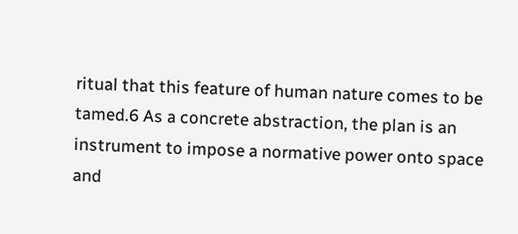ritual that this feature of human nature comes to be tamed.6 As a concrete abstraction, the plan is an instrument to impose a normative power onto space and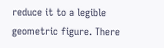reduce it to a legible geometric figure. There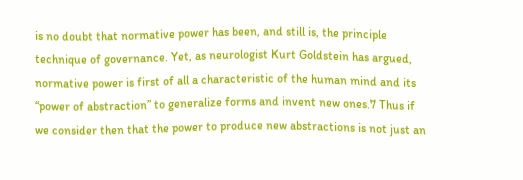is no doubt that normative power has been, and still is, the principle technique of governance. Yet, as neurologist Kurt Goldstein has argued, normative power is first of all a characteristic of the human mind and its “power of abstraction” to generalize forms and invent new ones.7 Thus if we consider then that the power to produce new abstractions is not just an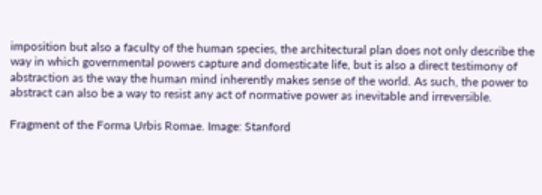imposition but also a faculty of the human species, the architectural plan does not only describe the way in which governmental powers capture and domesticate life, but is also a direct testimony of abstraction as the way the human mind inherently makes sense of the world. As such, the power to abstract can also be a way to resist any act of normative power as inevitable and irreversible.

Fragment of the Forma Urbis Romae. Image: Stanford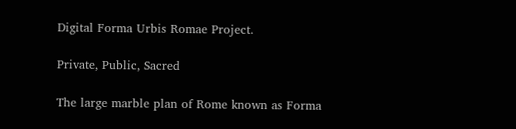Digital Forma Urbis Romae Project.

Private, Public, Sacred

The large marble plan of Rome known as Forma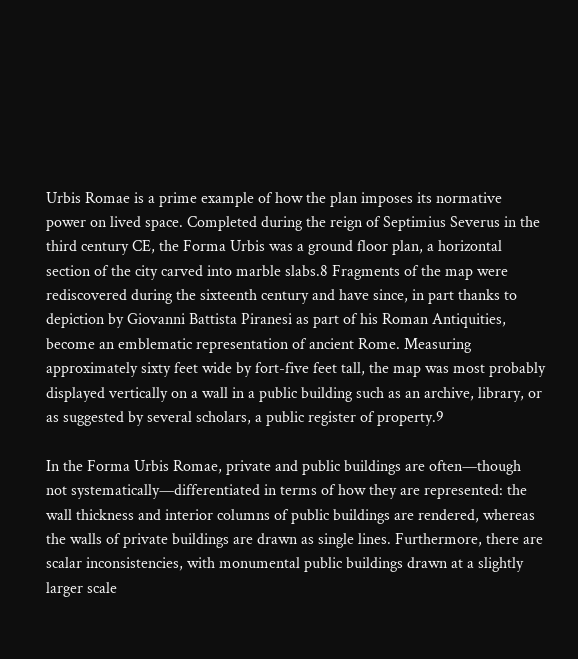Urbis Romae is a prime example of how the plan imposes its normative power on lived space. Completed during the reign of Septimius Severus in the third century CE, the Forma Urbis was a ground floor plan, a horizontal section of the city carved into marble slabs.8 Fragments of the map were rediscovered during the sixteenth century and have since, in part thanks to depiction by Giovanni Battista Piranesi as part of his Roman Antiquities, become an emblematic representation of ancient Rome. Measuring approximately sixty feet wide by fort-five feet tall, the map was most probably displayed vertically on a wall in a public building such as an archive, library, or as suggested by several scholars, a public register of property.9

In the Forma Urbis Romae, private and public buildings are often—though not systematically—differentiated in terms of how they are represented: the wall thickness and interior columns of public buildings are rendered, whereas the walls of private buildings are drawn as single lines. Furthermore, there are scalar inconsistencies, with monumental public buildings drawn at a slightly larger scale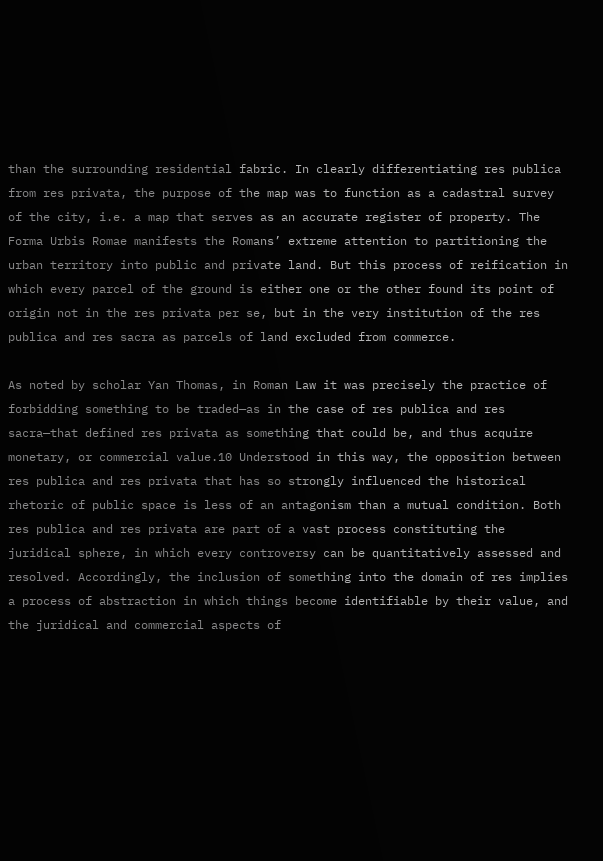than the surrounding residential fabric. In clearly differentiating res publica from res privata, the purpose of the map was to function as a cadastral survey of the city, i.e. a map that serves as an accurate register of property. The Forma Urbis Romae manifests the Romans’ extreme attention to partitioning the urban territory into public and private land. But this process of reification in which every parcel of the ground is either one or the other found its point of origin not in the res privata per se, but in the very institution of the res publica and res sacra as parcels of land excluded from commerce.

As noted by scholar Yan Thomas, in Roman Law it was precisely the practice of forbidding something to be traded—as in the case of res publica and res sacra—that defined res privata as something that could be, and thus acquire monetary, or commercial value.10 Understood in this way, the opposition between res publica and res privata that has so strongly influenced the historical rhetoric of public space is less of an antagonism than a mutual condition. Both res publica and res privata are part of a vast process constituting the juridical sphere, in which every controversy can be quantitatively assessed and resolved. Accordingly, the inclusion of something into the domain of res implies a process of abstraction in which things become identifiable by their value, and the juridical and commercial aspects of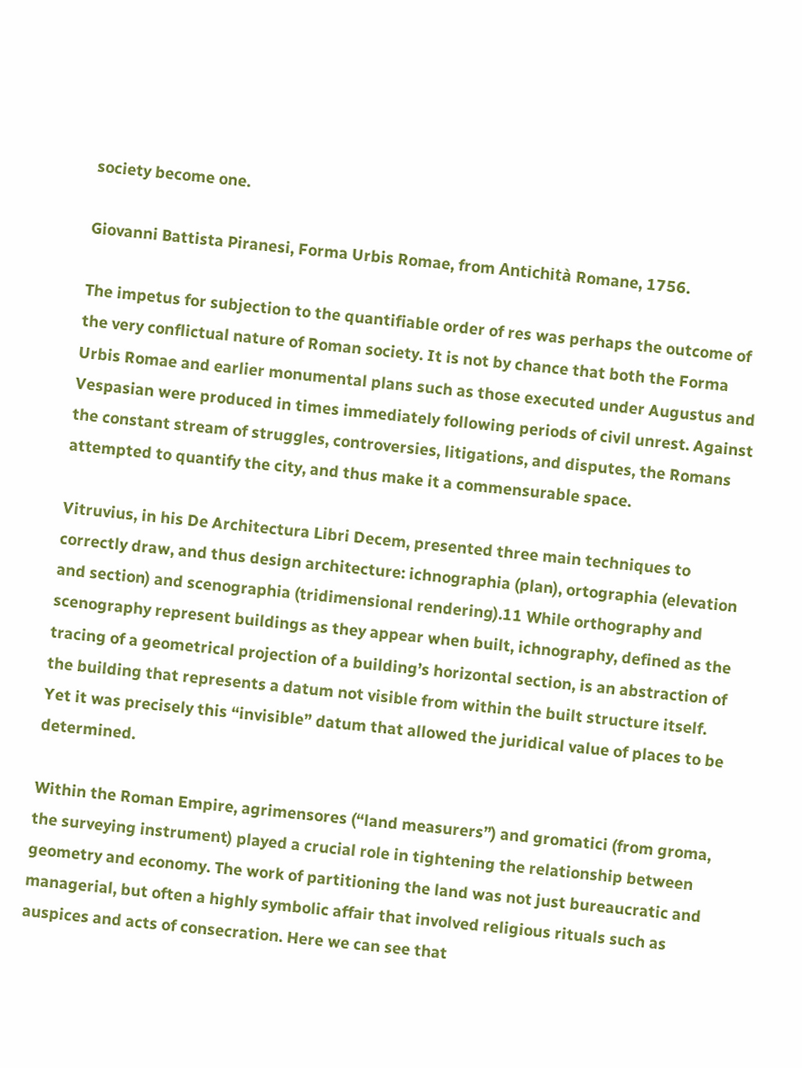society become one.

Giovanni Battista Piranesi, Forma Urbis Romae, from Antichità Romane, 1756.

The impetus for subjection to the quantifiable order of res was perhaps the outcome of the very conflictual nature of Roman society. It is not by chance that both the Forma Urbis Romae and earlier monumental plans such as those executed under Augustus and Vespasian were produced in times immediately following periods of civil unrest. Against the constant stream of struggles, controversies, litigations, and disputes, the Romans attempted to quantify the city, and thus make it a commensurable space.

Vitruvius, in his De Architectura Libri Decem, presented three main techniques to correctly draw, and thus design architecture: ichnographia (plan), ortographia (elevation and section) and scenographia (tridimensional rendering).11 While orthography and scenography represent buildings as they appear when built, ichnography, defined as the tracing of a geometrical projection of a building’s horizontal section, is an abstraction of the building that represents a datum not visible from within the built structure itself. Yet it was precisely this “invisible” datum that allowed the juridical value of places to be determined.

Within the Roman Empire, agrimensores (“land measurers”) and gromatici (from groma, the surveying instrument) played a crucial role in tightening the relationship between geometry and economy. The work of partitioning the land was not just bureaucratic and managerial, but often a highly symbolic affair that involved religious rituals such as auspices and acts of consecration. Here we can see that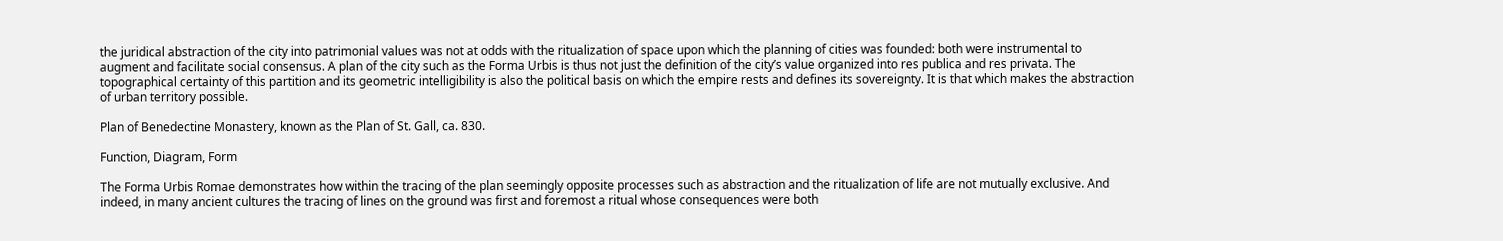the juridical abstraction of the city into patrimonial values was not at odds with the ritualization of space upon which the planning of cities was founded: both were instrumental to augment and facilitate social consensus. A plan of the city such as the Forma Urbis is thus not just the definition of the city’s value organized into res publica and res privata. The topographical certainty of this partition and its geometric intelligibility is also the political basis on which the empire rests and defines its sovereignty. It is that which makes the abstraction of urban territory possible.

Plan of Benedectine Monastery, known as the Plan of St. Gall, ca. 830.

Function, Diagram, Form

The Forma Urbis Romae demonstrates how within the tracing of the plan seemingly opposite processes such as abstraction and the ritualization of life are not mutually exclusive. And indeed, in many ancient cultures the tracing of lines on the ground was first and foremost a ritual whose consequences were both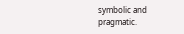symbolic and pragmatic.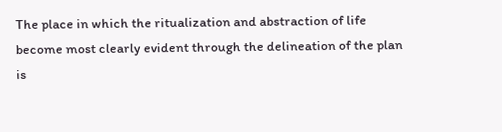The place in which the ritualization and abstraction of life become most clearly evident through the delineation of the plan is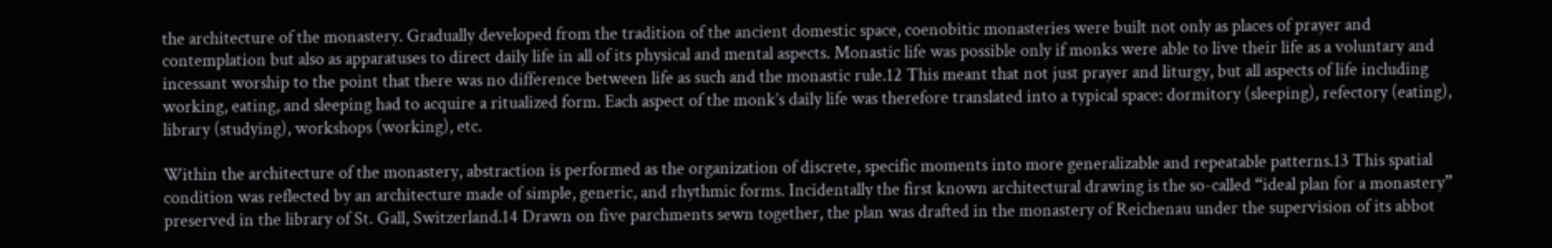the architecture of the monastery. Gradually developed from the tradition of the ancient domestic space, coenobitic monasteries were built not only as places of prayer and contemplation but also as apparatuses to direct daily life in all of its physical and mental aspects. Monastic life was possible only if monks were able to live their life as a voluntary and incessant worship to the point that there was no difference between life as such and the monastic rule.12 This meant that not just prayer and liturgy, but all aspects of life including working, eating, and sleeping had to acquire a ritualized form. Each aspect of the monk’s daily life was therefore translated into a typical space: dormitory (sleeping), refectory (eating), library (studying), workshops (working), etc.

Within the architecture of the monastery, abstraction is performed as the organization of discrete, specific moments into more generalizable and repeatable patterns.13 This spatial condition was reflected by an architecture made of simple, generic, and rhythmic forms. Incidentally the first known architectural drawing is the so-called “ideal plan for a monastery” preserved in the library of St. Gall, Switzerland.14 Drawn on five parchments sewn together, the plan was drafted in the monastery of Reichenau under the supervision of its abbot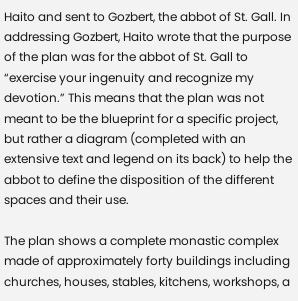Haito and sent to Gozbert, the abbot of St. Gall. In addressing Gozbert, Haito wrote that the purpose of the plan was for the abbot of St. Gall to “exercise your ingenuity and recognize my devotion.” This means that the plan was not meant to be the blueprint for a specific project, but rather a diagram (completed with an extensive text and legend on its back) to help the abbot to define the disposition of the different spaces and their use.

The plan shows a complete monastic complex made of approximately forty buildings including churches, houses, stables, kitchens, workshops, a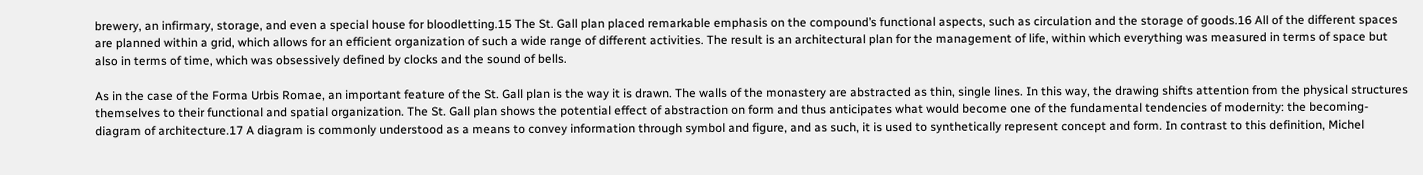brewery, an infirmary, storage, and even a special house for bloodletting.15 The St. Gall plan placed remarkable emphasis on the compound’s functional aspects, such as circulation and the storage of goods.16 All of the different spaces are planned within a grid, which allows for an efficient organization of such a wide range of different activities. The result is an architectural plan for the management of life, within which everything was measured in terms of space but also in terms of time, which was obsessively defined by clocks and the sound of bells.

As in the case of the Forma Urbis Romae, an important feature of the St. Gall plan is the way it is drawn. The walls of the monastery are abstracted as thin, single lines. In this way, the drawing shifts attention from the physical structures themselves to their functional and spatial organization. The St. Gall plan shows the potential effect of abstraction on form and thus anticipates what would become one of the fundamental tendencies of modernity: the becoming-diagram of architecture.17 A diagram is commonly understood as a means to convey information through symbol and figure, and as such, it is used to synthetically represent concept and form. In contrast to this definition, Michel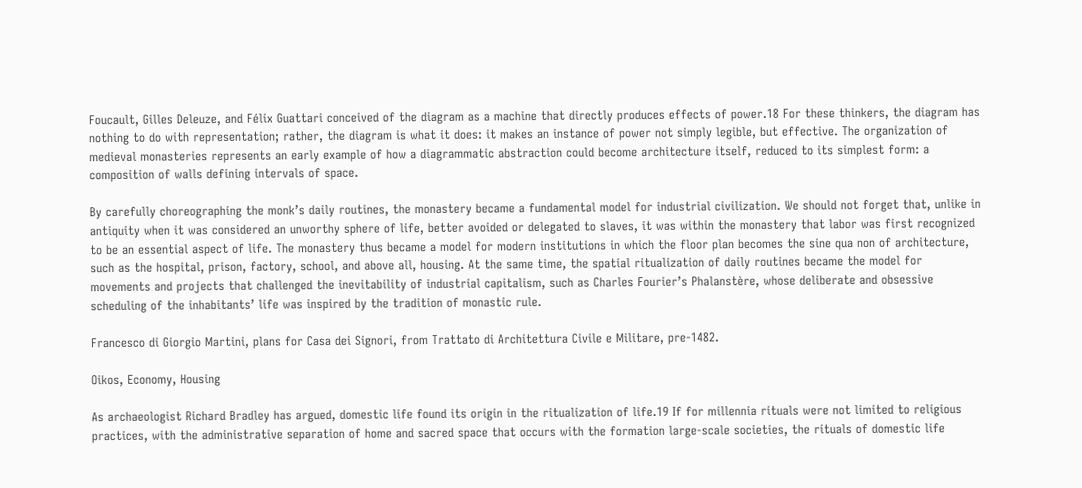Foucault, Gilles Deleuze, and Félix Guattari conceived of the diagram as a machine that directly produces effects of power.18 For these thinkers, the diagram has nothing to do with representation; rather, the diagram is what it does: it makes an instance of power not simply legible, but effective. The organization of medieval monasteries represents an early example of how a diagrammatic abstraction could become architecture itself, reduced to its simplest form: a composition of walls defining intervals of space.

By carefully choreographing the monk’s daily routines, the monastery became a fundamental model for industrial civilization. We should not forget that, unlike in antiquity when it was considered an unworthy sphere of life, better avoided or delegated to slaves, it was within the monastery that labor was first recognized to be an essential aspect of life. The monastery thus became a model for modern institutions in which the floor plan becomes the sine qua non of architecture, such as the hospital, prison, factory, school, and above all, housing. At the same time, the spatial ritualization of daily routines became the model for movements and projects that challenged the inevitability of industrial capitalism, such as Charles Fourier’s Phalanstère, whose deliberate and obsessive scheduling of the inhabitants’ life was inspired by the tradition of monastic rule.

Francesco di Giorgio Martini, plans for Casa dei Signori, from Trattato di Architettura Civile e Militare, pre-1482.

Oikos, Economy, Housing

As archaeologist Richard Bradley has argued, domestic life found its origin in the ritualization of life.19 If for millennia rituals were not limited to religious practices, with the administrative separation of home and sacred space that occurs with the formation large-scale societies, the rituals of domestic life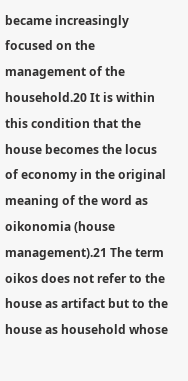became increasingly focused on the management of the household.20 It is within this condition that the house becomes the locus of economy in the original meaning of the word as oikonomia (house management).21 The term oikos does not refer to the house as artifact but to the house as household whose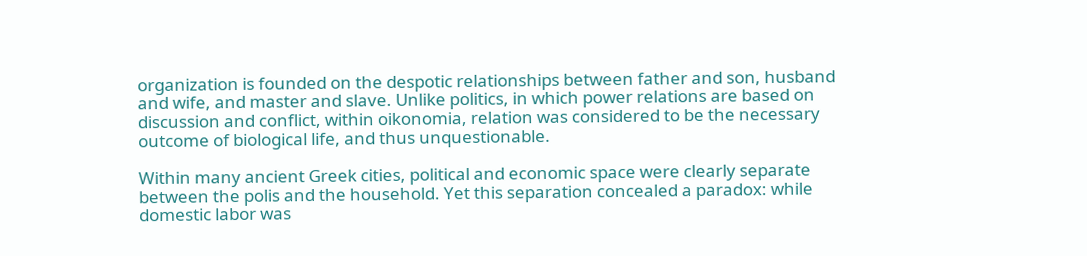organization is founded on the despotic relationships between father and son, husband and wife, and master and slave. Unlike politics, in which power relations are based on discussion and conflict, within oikonomia, relation was considered to be the necessary outcome of biological life, and thus unquestionable.

Within many ancient Greek cities, political and economic space were clearly separate between the polis and the household. Yet this separation concealed a paradox: while domestic labor was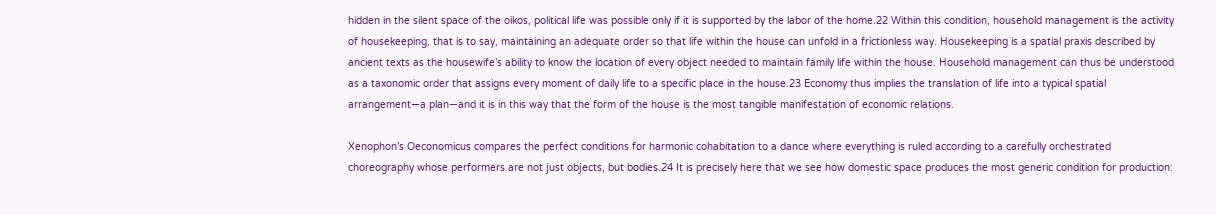hidden in the silent space of the oikos, political life was possible only if it is supported by the labor of the home.22 Within this condition, household management is the activity of housekeeping, that is to say, maintaining an adequate order so that life within the house can unfold in a frictionless way. Housekeeping is a spatial praxis described by ancient texts as the housewife’s ability to know the location of every object needed to maintain family life within the house. Household management can thus be understood as a taxonomic order that assigns every moment of daily life to a specific place in the house.23 Economy thus implies the translation of life into a typical spatial arrangement—a plan—and it is in this way that the form of the house is the most tangible manifestation of economic relations.

Xenophon’s Oeconomicus compares the perfect conditions for harmonic cohabitation to a dance where everything is ruled according to a carefully orchestrated choreography whose performers are not just objects, but bodies.24 It is precisely here that we see how domestic space produces the most generic condition for production: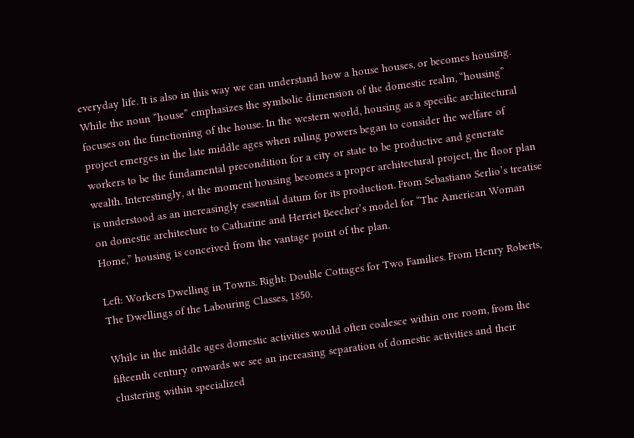everyday life. It is also in this way we can understand how a house houses, or becomes housing. While the noun “house” emphasizes the symbolic dimension of the domestic realm, “housing” focuses on the functioning of the house. In the western world, housing as a specific architectural project emerges in the late middle ages when ruling powers began to consider the welfare of workers to be the fundamental precondition for a city or state to be productive and generate wealth. Interestingly, at the moment housing becomes a proper architectural project, the floor plan is understood as an increasingly essential datum for its production. From Sebastiano Serlio’s treatise on domestic architecture to Catharine and Herriet Beecher’s model for “The American Woman Home,” housing is conceived from the vantage point of the plan.

Left: Workers Dwelling in Towns. Right: Double Cottages for Two Families. From Henry Roberts, The Dwellings of the Labouring Classes, 1850.

While in the middle ages domestic activities would often coalesce within one room, from the fifteenth century onwards we see an increasing separation of domestic activities and their clustering within specialized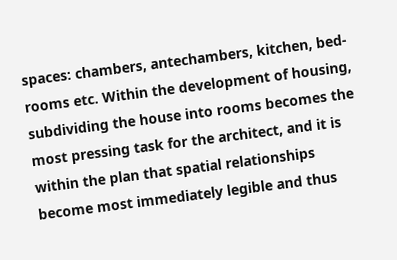spaces: chambers, antechambers, kitchen, bed-rooms etc. Within the development of housing, subdividing the house into rooms becomes the most pressing task for the architect, and it is within the plan that spatial relationships become most immediately legible and thus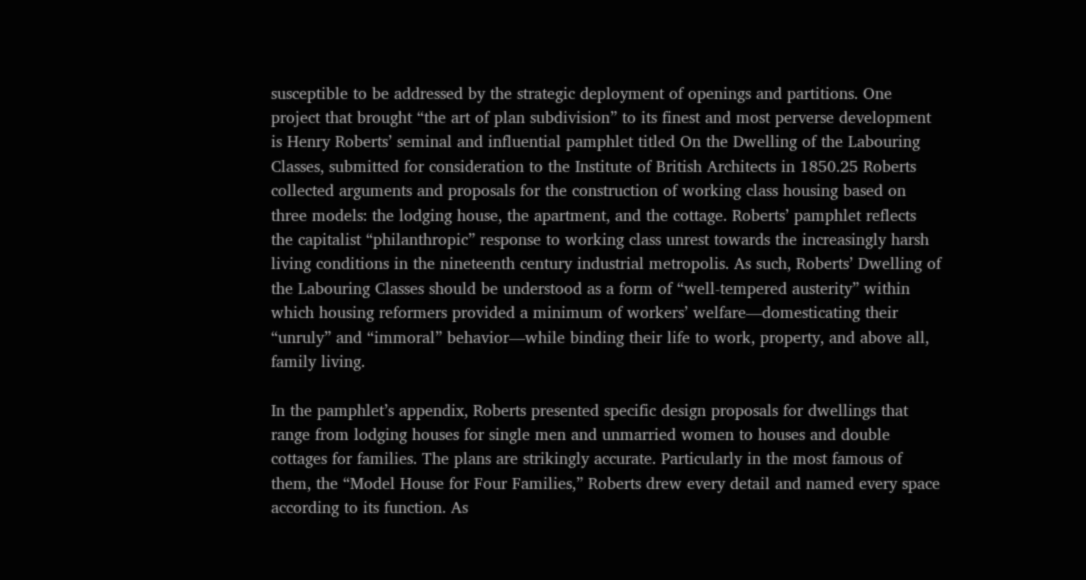susceptible to be addressed by the strategic deployment of openings and partitions. One project that brought “the art of plan subdivision” to its finest and most perverse development is Henry Roberts’ seminal and influential pamphlet titled On the Dwelling of the Labouring Classes, submitted for consideration to the Institute of British Architects in 1850.25 Roberts collected arguments and proposals for the construction of working class housing based on three models: the lodging house, the apartment, and the cottage. Roberts’ pamphlet reflects the capitalist “philanthropic” response to working class unrest towards the increasingly harsh living conditions in the nineteenth century industrial metropolis. As such, Roberts’ Dwelling of the Labouring Classes should be understood as a form of “well-tempered austerity” within which housing reformers provided a minimum of workers’ welfare—domesticating their “unruly” and “immoral” behavior—while binding their life to work, property, and above all, family living.

In the pamphlet’s appendix, Roberts presented specific design proposals for dwellings that range from lodging houses for single men and unmarried women to houses and double cottages for families. The plans are strikingly accurate. Particularly in the most famous of them, the “Model House for Four Families,” Roberts drew every detail and named every space according to its function. As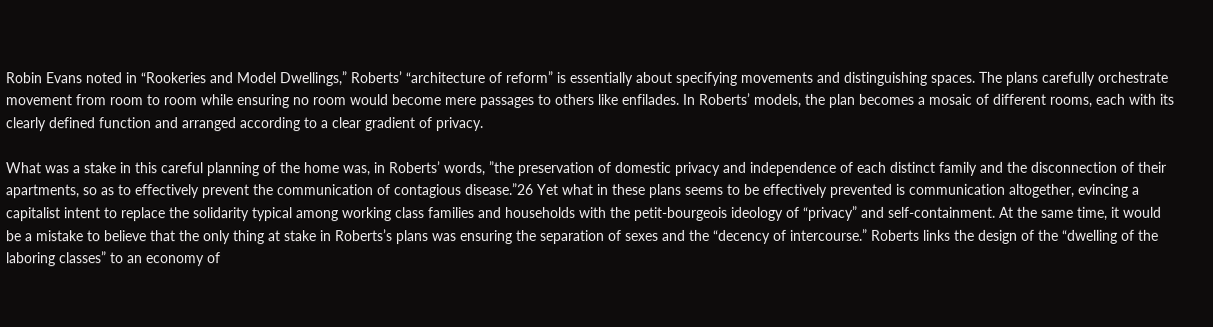Robin Evans noted in “Rookeries and Model Dwellings,” Roberts’ “architecture of reform” is essentially about specifying movements and distinguishing spaces. The plans carefully orchestrate movement from room to room while ensuring no room would become mere passages to others like enfilades. In Roberts’ models, the plan becomes a mosaic of different rooms, each with its clearly defined function and arranged according to a clear gradient of privacy.

What was a stake in this careful planning of the home was, in Roberts’ words, ”the preservation of domestic privacy and independence of each distinct family and the disconnection of their apartments, so as to effectively prevent the communication of contagious disease.”26 Yet what in these plans seems to be effectively prevented is communication altogether, evincing a capitalist intent to replace the solidarity typical among working class families and households with the petit-bourgeois ideology of “privacy” and self-containment. At the same time, it would be a mistake to believe that the only thing at stake in Roberts’s plans was ensuring the separation of sexes and the “decency of intercourse.” Roberts links the design of the “dwelling of the laboring classes” to an economy of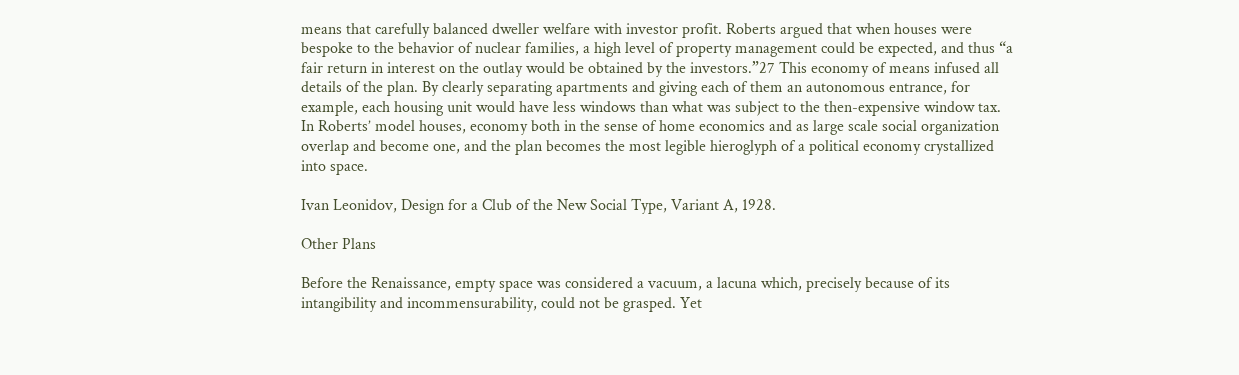means that carefully balanced dweller welfare with investor profit. Roberts argued that when houses were bespoke to the behavior of nuclear families, a high level of property management could be expected, and thus “a fair return in interest on the outlay would be obtained by the investors.”27 This economy of means infused all details of the plan. By clearly separating apartments and giving each of them an autonomous entrance, for example, each housing unit would have less windows than what was subject to the then-expensive window tax. In Roberts’ model houses, economy both in the sense of home economics and as large scale social organization overlap and become one, and the plan becomes the most legible hieroglyph of a political economy crystallized into space.

Ivan Leonidov, Design for a Club of the New Social Type, Variant A, 1928.

Other Plans

Before the Renaissance, empty space was considered a vacuum, a lacuna which, precisely because of its intangibility and incommensurability, could not be grasped. Yet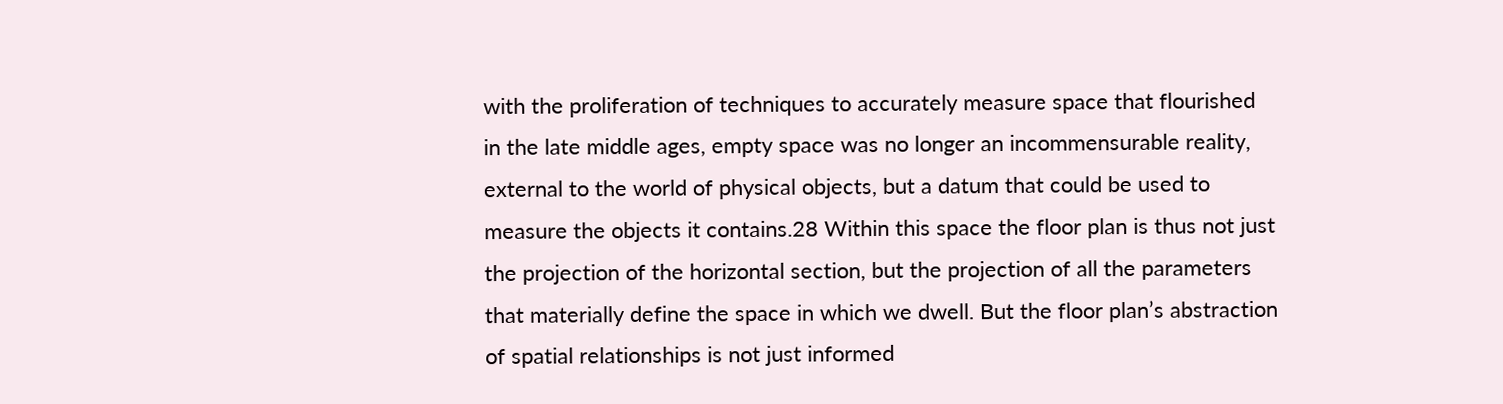with the proliferation of techniques to accurately measure space that flourished in the late middle ages, empty space was no longer an incommensurable reality, external to the world of physical objects, but a datum that could be used to measure the objects it contains.28 Within this space the floor plan is thus not just the projection of the horizontal section, but the projection of all the parameters that materially define the space in which we dwell. But the floor plan’s abstraction of spatial relationships is not just informed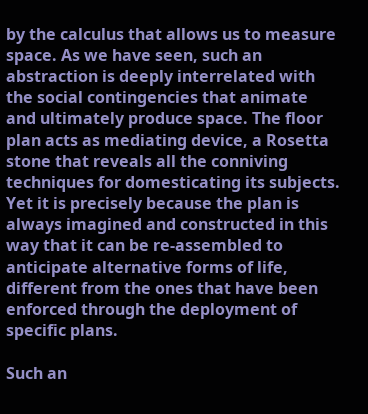by the calculus that allows us to measure space. As we have seen, such an abstraction is deeply interrelated with the social contingencies that animate and ultimately produce space. The floor plan acts as mediating device, a Rosetta stone that reveals all the conniving techniques for domesticating its subjects. Yet it is precisely because the plan is always imagined and constructed in this way that it can be re-assembled to anticipate alternative forms of life, different from the ones that have been enforced through the deployment of specific plans.

Such an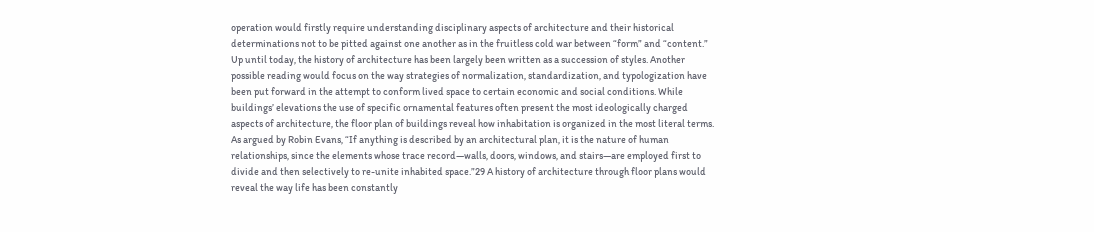operation would firstly require understanding disciplinary aspects of architecture and their historical determinations not to be pitted against one another as in the fruitless cold war between “form” and “content.” Up until today, the history of architecture has been largely been written as a succession of styles. Another possible reading would focus on the way strategies of normalization, standardization, and typologization have been put forward in the attempt to conform lived space to certain economic and social conditions. While buildings’ elevations the use of specific ornamental features often present the most ideologically charged aspects of architecture, the floor plan of buildings reveal how inhabitation is organized in the most literal terms. As argued by Robin Evans, “If anything is described by an architectural plan, it is the nature of human relationships, since the elements whose trace record—walls, doors, windows, and stairs—are employed first to divide and then selectively to re-unite inhabited space.”29 A history of architecture through floor plans would reveal the way life has been constantly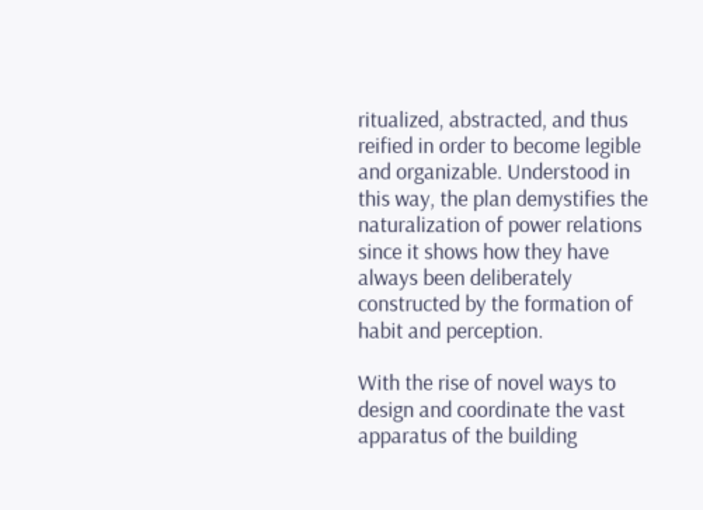ritualized, abstracted, and thus reified in order to become legible and organizable. Understood in this way, the plan demystifies the naturalization of power relations since it shows how they have always been deliberately constructed by the formation of habit and perception.

With the rise of novel ways to design and coordinate the vast apparatus of the building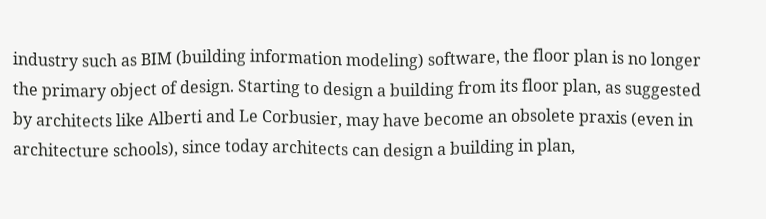industry such as BIM (building information modeling) software, the floor plan is no longer the primary object of design. Starting to design a building from its floor plan, as suggested by architects like Alberti and Le Corbusier, may have become an obsolete praxis (even in architecture schools), since today architects can design a building in plan,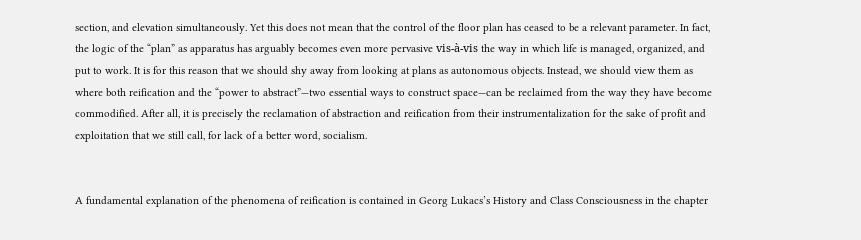section, and elevation simultaneously. Yet this does not mean that the control of the floor plan has ceased to be a relevant parameter. In fact, the logic of the “plan” as apparatus has arguably becomes even more pervasive vis-à-vis the way in which life is managed, organized, and put to work. It is for this reason that we should shy away from looking at plans as autonomous objects. Instead, we should view them as where both reification and the “power to abstract”—two essential ways to construct space—can be reclaimed from the way they have become commodified. After all, it is precisely the reclamation of abstraction and reification from their instrumentalization for the sake of profit and exploitation that we still call, for lack of a better word, socialism.


A fundamental explanation of the phenomena of reification is contained in Georg Lukacs’s History and Class Consciousness in the chapter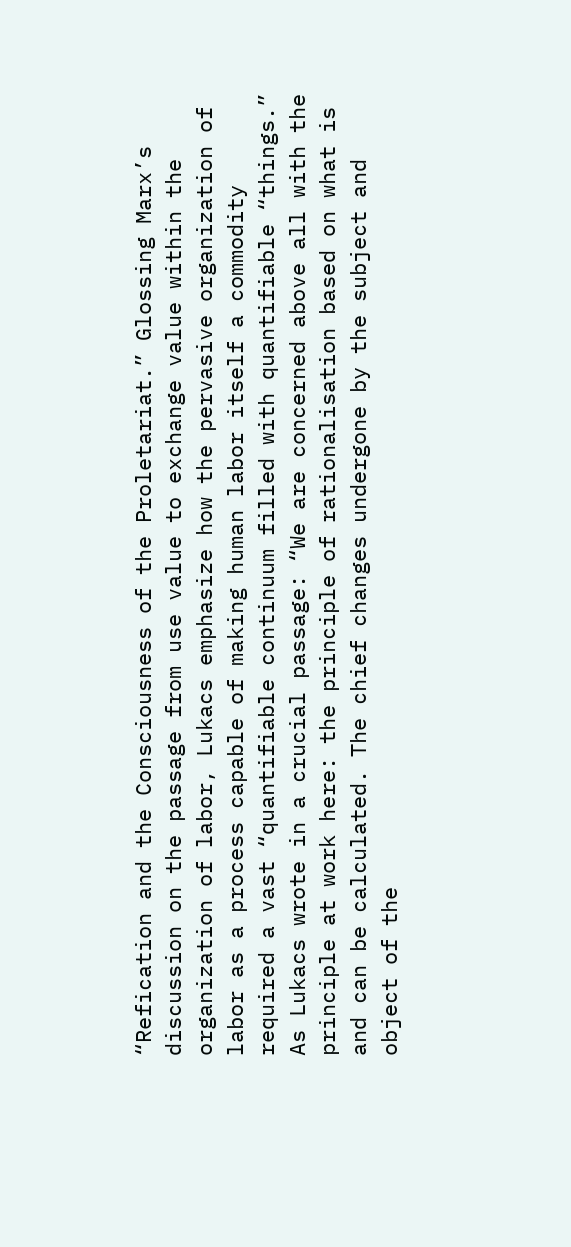“Refication and the Consciousness of the Proletariat.” Glossing Marx’s discussion on the passage from use value to exchange value within the organization of labor, Lukacs emphasize how the pervasive organization of labor as a process capable of making human labor itself a commodity required a vast “quantifiable continuum filled with quantifiable “things.” As Lukacs wrote in a crucial passage: “We are concerned above all with the principle at work here: the principle of rationalisation based on what is and can be calculated. The chief changes undergone by the subject and object of the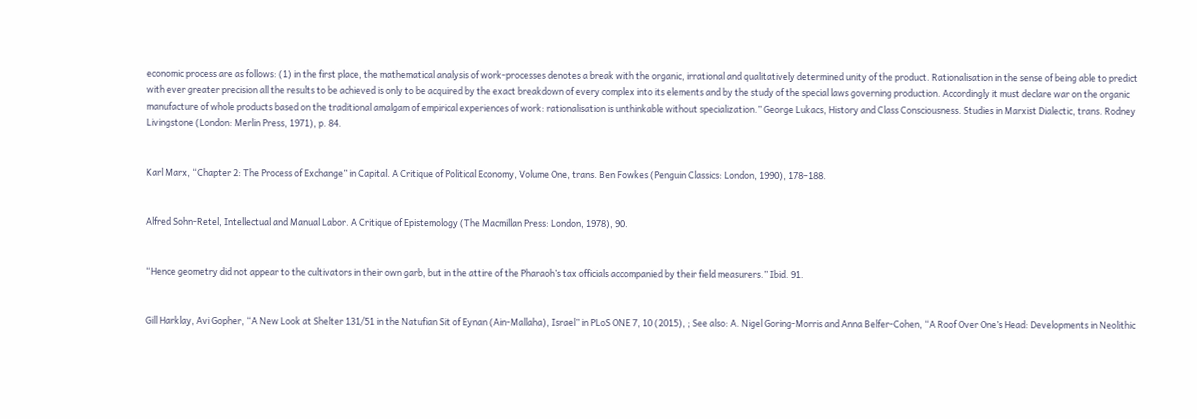economic process are as follows: (1) in the first place, the mathematical analysis of work-processes denotes a break with the organic, irrational and qualitatively determined unity of the product. Rationalisation in the sense of being able to predict with ever greater precision all the results to be achieved is only to be acquired by the exact breakdown of every complex into its elements and by the study of the special laws governing production. Accordingly it must declare war on the organic manufacture of whole products based on the traditional amalgam of empirical experiences of work: rationalisation is unthinkable without specialization.” George Lukacs, History and Class Consciousness. Studies in Marxist Dialectic, trans. Rodney Livingstone (London: Merlin Press, 1971), p. 84.


Karl Marx, “Chapter 2: The Process of Exchange” in Capital. A Critique of Political Economy, Volume One, trans. Ben Fowkes (Penguin Classics: London, 1990), 178–188.


Alfred Sohn-Retel, Intellectual and Manual Labor. A Critique of Epistemology (The Macmillan Press: London, 1978), 90.


“Hence geometry did not appear to the cultivators in their own garb, but in the attire of the Pharaoh’s tax officials accompanied by their field measurers.” Ibid. 91.


Gill Harklay, Avi Gopher, “A New Look at Shelter 131/51 in the Natufian Sit of Eynan (Ain-Mallaha), Israel” in PLoS ONE 7, 10 (2015), ; See also: A. Nigel Goring-Morris and Anna Belfer-Cohen, “A Roof Over One’s Head: Developments in Neolithic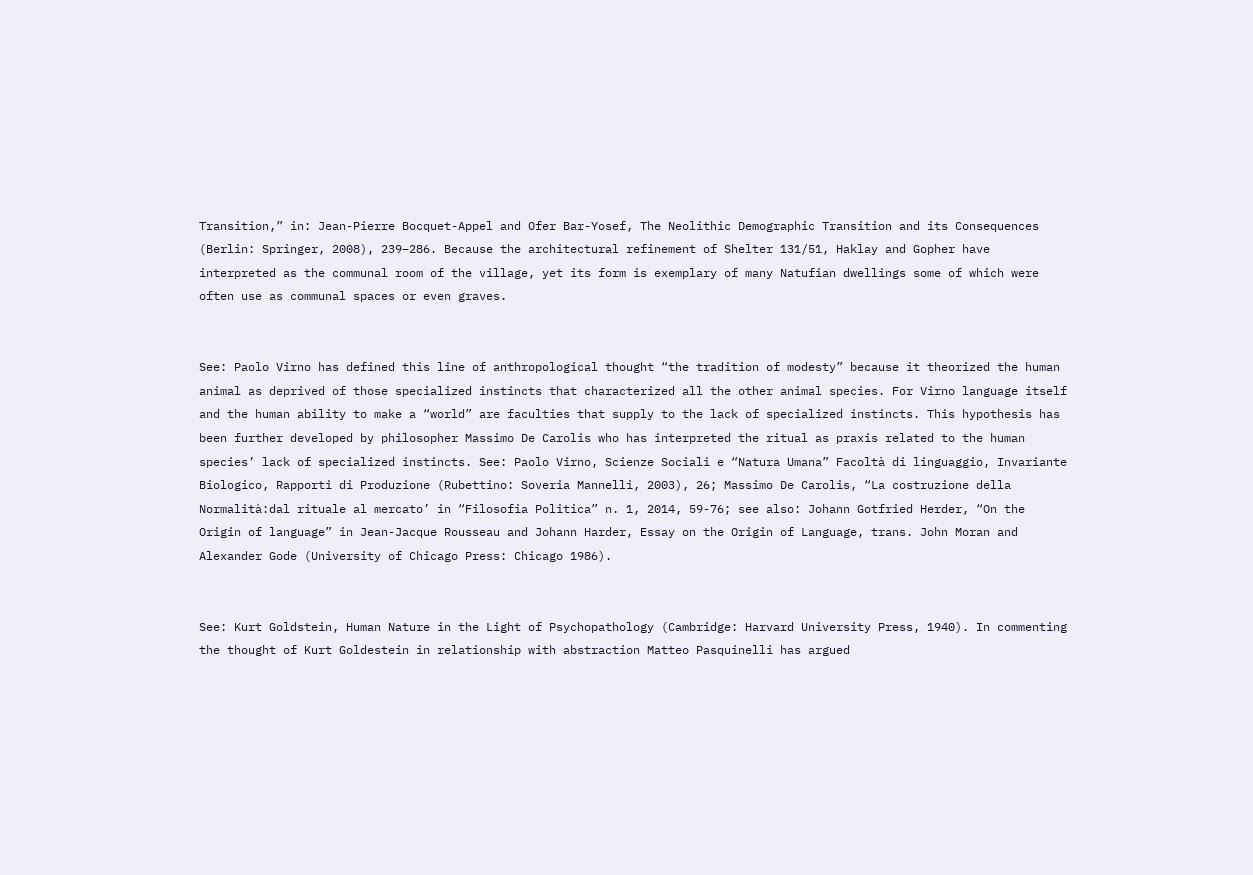Transition,” in: Jean-Pierre Bocquet-Appel and Ofer Bar-Yosef, The Neolithic Demographic Transition and its Consequences (Berlin: Springer, 2008), 239–286. Because the architectural refinement of Shelter 131/51, Haklay and Gopher have interpreted as the communal room of the village, yet its form is exemplary of many Natufian dwellings some of which were often use as communal spaces or even graves.


See: Paolo Virno has defined this line of anthropological thought “the tradition of modesty” because it theorized the human animal as deprived of those specialized instincts that characterized all the other animal species. For Virno language itself and the human ability to make a “world” are faculties that supply to the lack of specialized instincts. This hypothesis has been further developed by philosopher Massimo De Carolis who has interpreted the ritual as praxis related to the human species’ lack of specialized instincts. See: Paolo Virno, Scienze Sociali e “Natura Umana” Facoltà di linguaggio, Invariante Biologico, Rapporti di Produzione (Rubettino: Soveria Mannelli, 2003), 26; Massimo De Carolis, “La costruzione della Normalità:dal rituale al mercato’ in “Filosofia Politica” n. 1, 2014, 59-76; see also: Johann Gotfried Herder, “On the Origin of language” in Jean-Jacque Rousseau and Johann Harder, Essay on the Origin of Language, trans. John Moran and Alexander Gode (University of Chicago Press: Chicago 1986).


See: Kurt Goldstein, Human Nature in the Light of Psychopathology (Cambridge: Harvard University Press, 1940). In commenting the thought of Kurt Goldestein in relationship with abstraction Matteo Pasquinelli has argued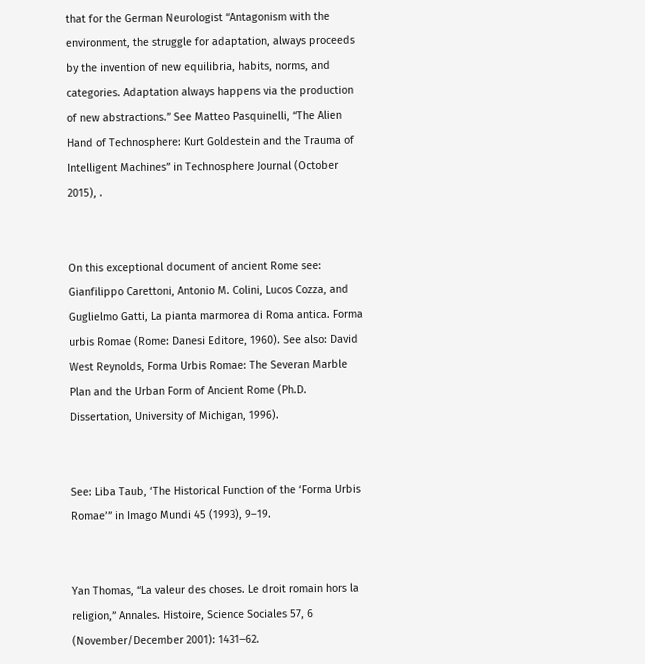that for the German Neurologist “Antagonism with the environment, the struggle for adaptation, always proceeds by the invention of new equilibria, habits, norms, and categories. Adaptation always happens via the production of new abstractions.” See Matteo Pasquinelli, “The Alien Hand of Technosphere: Kurt Goldestein and the Trauma of Intelligent Machines” in Technosphere Journal (October 2015), .


On this exceptional document of ancient Rome see: Gianfilippo Carettoni, Antonio M. Colini, Lucos Cozza, and Guglielmo Gatti, La pianta marmorea di Roma antica. Forma urbis Romae (Rome: Danesi Editore, 1960). See also: David West Reynolds, Forma Urbis Romae: The Severan Marble Plan and the Urban Form of Ancient Rome (Ph.D. Dissertation, University of Michigan, 1996).


See: Liba Taub, ‘The Historical Function of the ‘Forma Urbis Romae’” in Imago Mundi 45 (1993), 9–19.


Yan Thomas, “La valeur des choses. Le droit romain hors la religion,” Annales. Histoire, Science Sociales 57, 6 (November/December 2001): 1431‒62.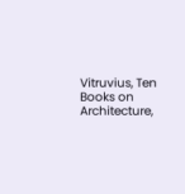Vitruvius, Ten Books on Architecture,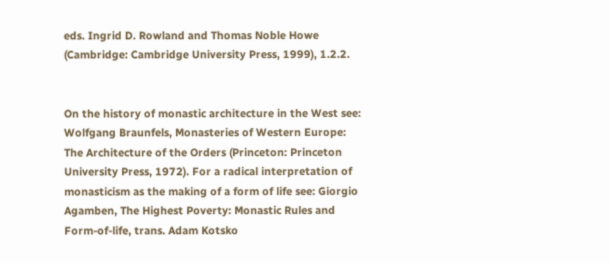eds. Ingrid D. Rowland and Thomas Noble Howe (Cambridge: Cambridge University Press, 1999), 1.2.2.


On the history of monastic architecture in the West see: Wolfgang Braunfels, Monasteries of Western Europe: The Architecture of the Orders (Princeton: Princeton University Press, 1972). For a radical interpretation of monasticism as the making of a form of life see: Giorgio Agamben, The Highest Poverty: Monastic Rules and Form-of-life, trans. Adam Kotsko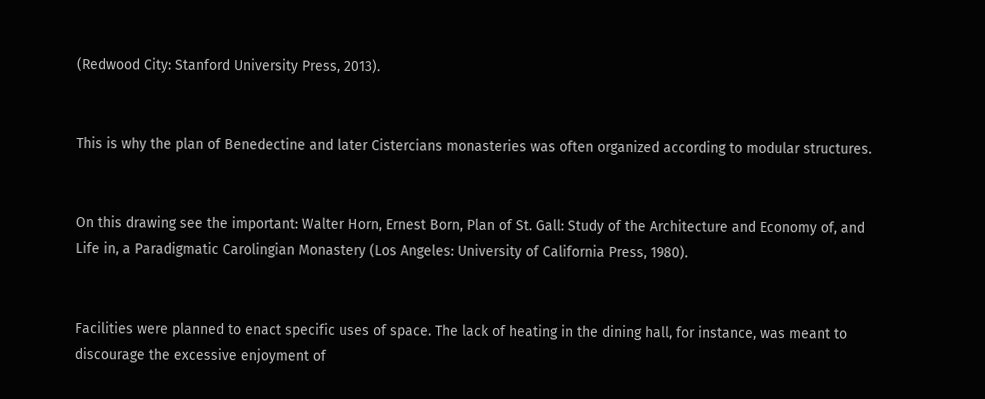(Redwood City: Stanford University Press, 2013).


This is why the plan of Benedectine and later Cistercians monasteries was often organized according to modular structures.


On this drawing see the important: Walter Horn, Ernest Born, Plan of St. Gall: Study of the Architecture and Economy of, and Life in, a Paradigmatic Carolingian Monastery (Los Angeles: University of California Press, 1980).


Facilities were planned to enact specific uses of space. The lack of heating in the dining hall, for instance, was meant to discourage the excessive enjoyment of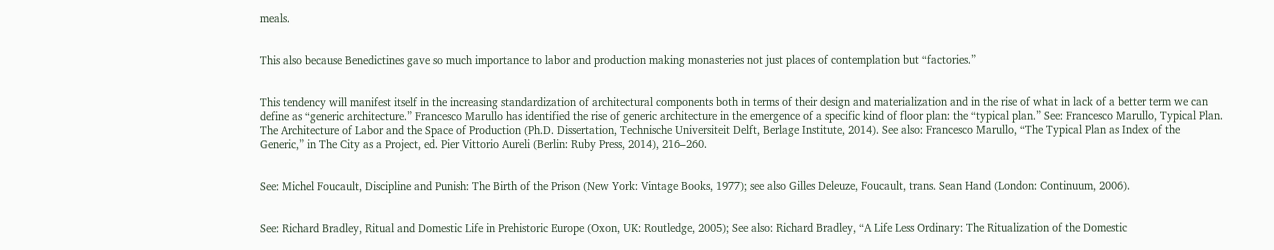meals.


This also because Benedictines gave so much importance to labor and production making monasteries not just places of contemplation but “factories.”


This tendency will manifest itself in the increasing standardization of architectural components both in terms of their design and materialization and in the rise of what in lack of a better term we can define as “generic architecture.” Francesco Marullo has identified the rise of generic architecture in the emergence of a specific kind of floor plan: the “typical plan.” See: Francesco Marullo, Typical Plan. The Architecture of Labor and the Space of Production (Ph.D. Dissertation, Technische Universiteit Delft, Berlage Institute, 2014). See also: Francesco Marullo, “The Typical Plan as Index of the Generic,” in The City as a Project, ed. Pier Vittorio Aureli (Berlin: Ruby Press, 2014), 216–260.


See: Michel Foucault, Discipline and Punish: The Birth of the Prison (New York: Vintage Books, 1977); see also Gilles Deleuze, Foucault, trans. Sean Hand (London: Continuum, 2006).


See: Richard Bradley, Ritual and Domestic Life in Prehistoric Europe (Oxon, UK: Routledge, 2005); See also: Richard Bradley, “A Life Less Ordinary: The Ritualization of the Domestic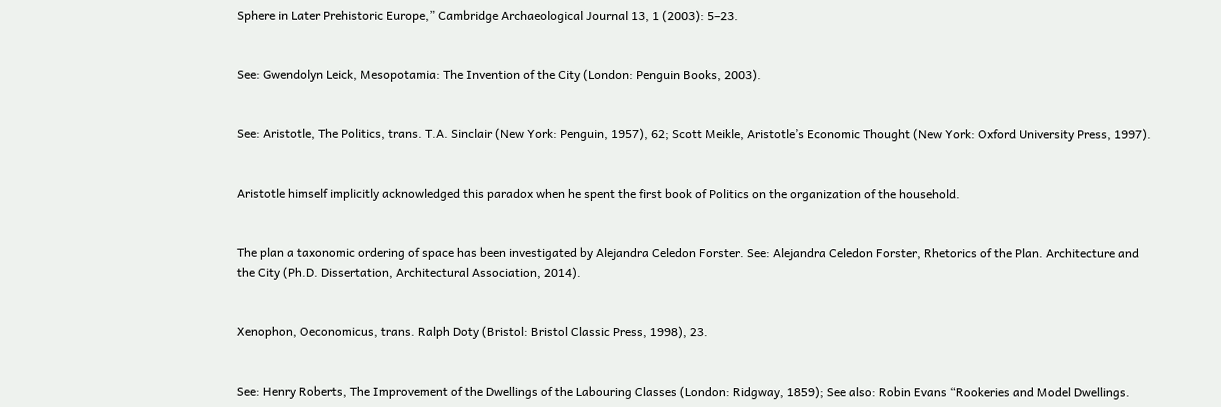Sphere in Later Prehistoric Europe,” Cambridge Archaeological Journal 13, 1 (2003): 5–23.


See: Gwendolyn Leick, Mesopotamia: The Invention of the City (London: Penguin Books, 2003).


See: Aristotle, The Politics, trans. T.A. Sinclair (New York: Penguin, 1957), 62; Scott Meikle, Aristotle’s Economic Thought (New York: Oxford University Press, 1997).


Aristotle himself implicitly acknowledged this paradox when he spent the first book of Politics on the organization of the household.


The plan a taxonomic ordering of space has been investigated by Alejandra Celedon Forster. See: Alejandra Celedon Forster, Rhetorics of the Plan. Architecture and the City (Ph.D. Dissertation, Architectural Association, 2014).


Xenophon, Oeconomicus, trans. Ralph Doty (Bristol: Bristol Classic Press, 1998), 23.


See: Henry Roberts, The Improvement of the Dwellings of the Labouring Classes (London: Ridgway, 1859); See also: Robin Evans “Rookeries and Model Dwellings.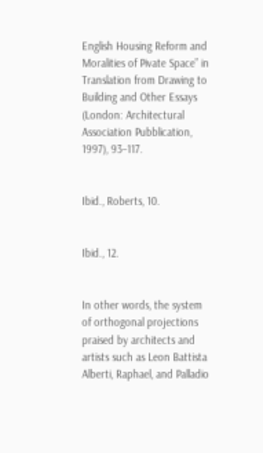English Housing Reform and Moralities of Pivate Space” in Translation from Drawing to Building and Other Essays (London: Architectural Association Pubblication, 1997), 93–117.


Ibid., Roberts, 10.


Ibid., 12.


In other words, the system of orthogonal projections praised by architects and artists such as Leon Battista Alberti, Raphael, and Palladio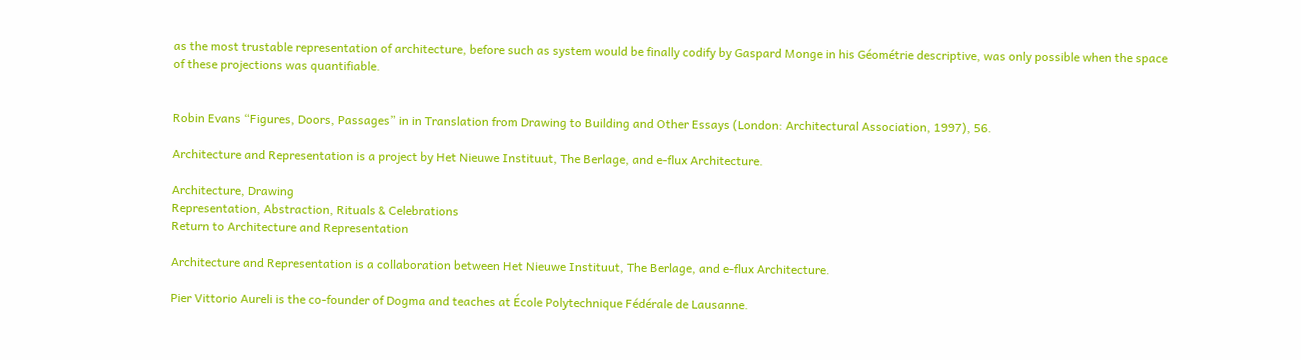as the most trustable representation of architecture, before such as system would be finally codify by Gaspard Monge in his Géométrie descriptive, was only possible when the space of these projections was quantifiable.


Robin Evans “Figures, Doors, Passages” in in Translation from Drawing to Building and Other Essays (London: Architectural Association, 1997), 56.

Architecture and Representation is a project by Het Nieuwe Instituut, The Berlage, and e-flux Architecture.

Architecture, Drawing
Representation, Abstraction, Rituals & Celebrations
Return to Architecture and Representation

Architecture and Representation is a collaboration between Het Nieuwe Instituut, The Berlage, and e-flux Architecture.

Pier Vittorio Aureli is the co-founder of Dogma and teaches at École Polytechnique Fédérale de Lausanne.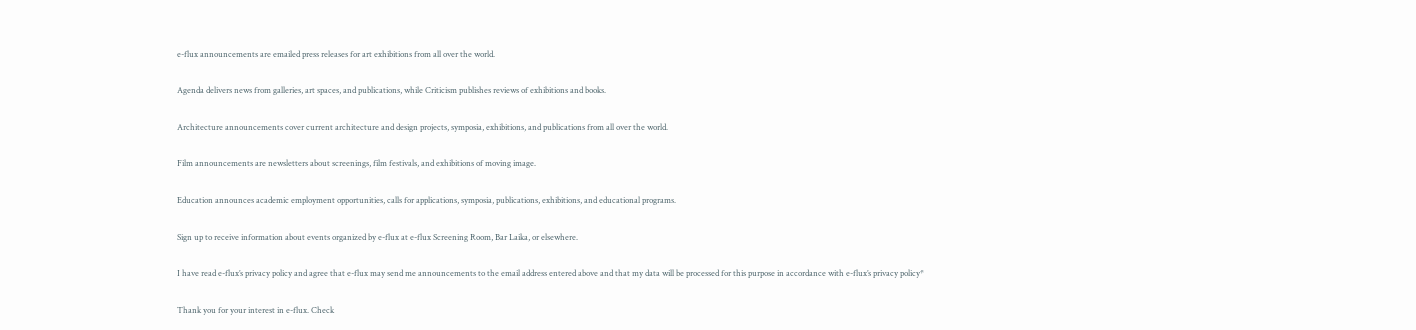e-flux announcements are emailed press releases for art exhibitions from all over the world.

Agenda delivers news from galleries, art spaces, and publications, while Criticism publishes reviews of exhibitions and books.

Architecture announcements cover current architecture and design projects, symposia, exhibitions, and publications from all over the world.

Film announcements are newsletters about screenings, film festivals, and exhibitions of moving image.

Education announces academic employment opportunities, calls for applications, symposia, publications, exhibitions, and educational programs.

Sign up to receive information about events organized by e-flux at e-flux Screening Room, Bar Laika, or elsewhere.

I have read e-flux’s privacy policy and agree that e-flux may send me announcements to the email address entered above and that my data will be processed for this purpose in accordance with e-flux’s privacy policy*

Thank you for your interest in e-flux. Check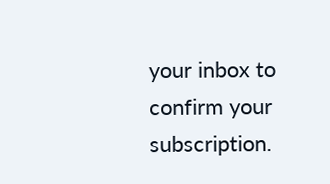your inbox to confirm your subscription.